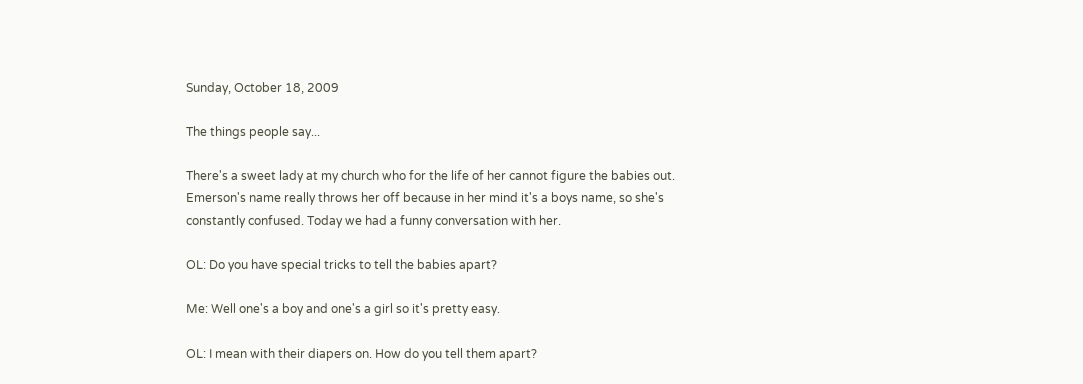Sunday, October 18, 2009

The things people say...

There's a sweet lady at my church who for the life of her cannot figure the babies out. Emerson's name really throws her off because in her mind it's a boys name, so she's constantly confused. Today we had a funny conversation with her.

OL: Do you have special tricks to tell the babies apart?

Me: Well one's a boy and one's a girl so it's pretty easy.

OL: I mean with their diapers on. How do you tell them apart?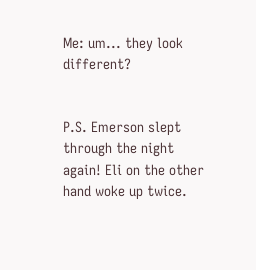Me: um... they look different?


P.S. Emerson slept through the night again! Eli on the other hand woke up twice.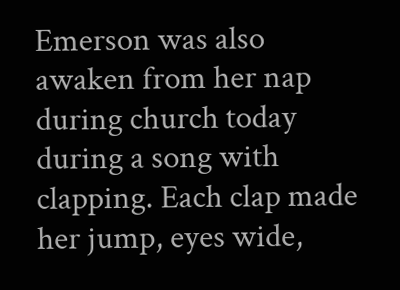Emerson was also awaken from her nap during church today during a song with clapping. Each clap made her jump, eyes wide,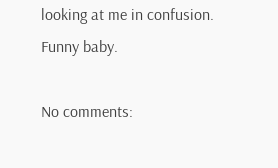looking at me in confusion. Funny baby.

No comments: